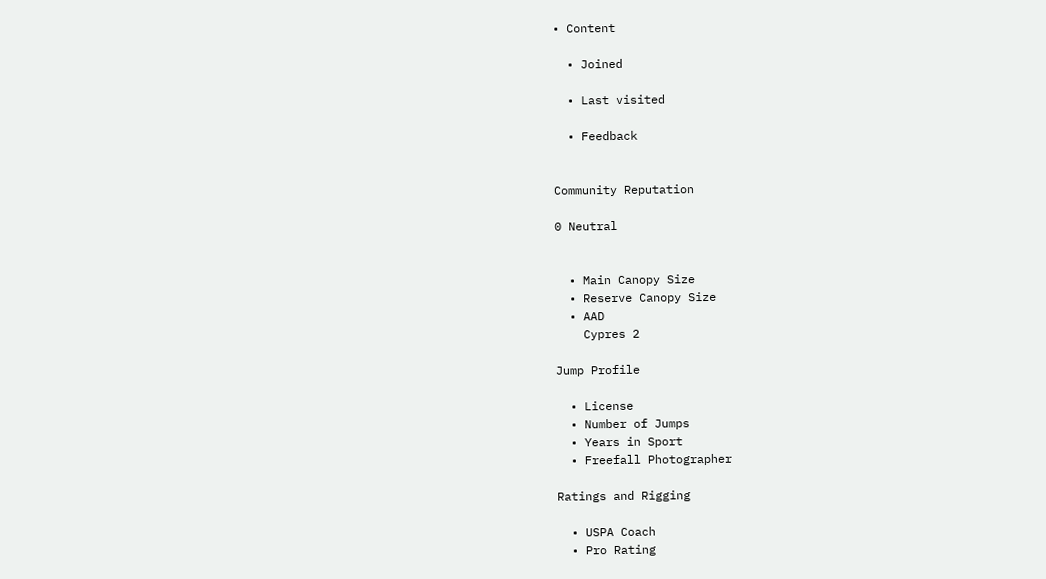• Content

  • Joined

  • Last visited

  • Feedback


Community Reputation

0 Neutral


  • Main Canopy Size
  • Reserve Canopy Size
  • AAD
    Cypres 2

Jump Profile

  • License
  • Number of Jumps
  • Years in Sport
  • Freefall Photographer

Ratings and Rigging

  • USPA Coach
  • Pro Rating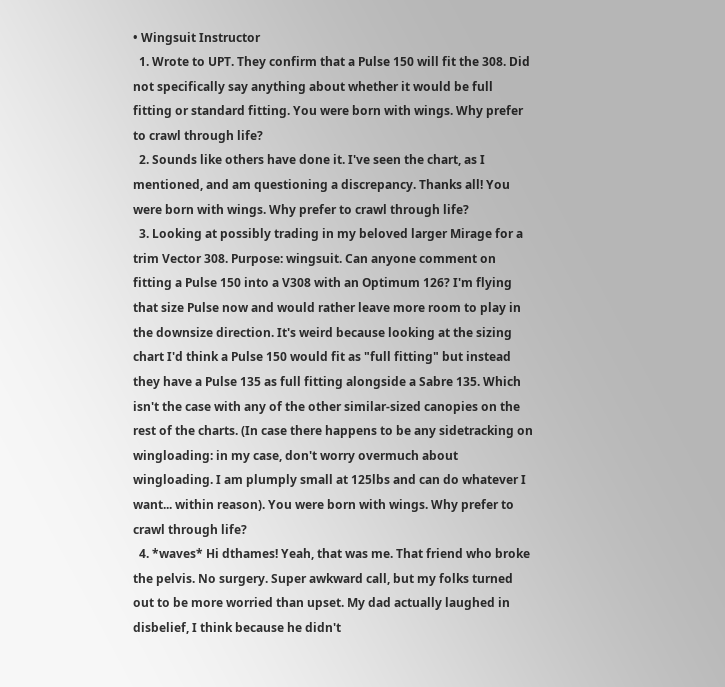• Wingsuit Instructor
  1. Wrote to UPT. They confirm that a Pulse 150 will fit the 308. Did not specifically say anything about whether it would be full fitting or standard fitting. You were born with wings. Why prefer to crawl through life?
  2. Sounds like others have done it. I've seen the chart, as I mentioned, and am questioning a discrepancy. Thanks all! You were born with wings. Why prefer to crawl through life?
  3. Looking at possibly trading in my beloved larger Mirage for a trim Vector 308. Purpose: wingsuit. Can anyone comment on fitting a Pulse 150 into a V308 with an Optimum 126? I'm flying that size Pulse now and would rather leave more room to play in the downsize direction. It's weird because looking at the sizing chart I'd think a Pulse 150 would fit as "full fitting" but instead they have a Pulse 135 as full fitting alongside a Sabre 135. Which isn't the case with any of the other similar-sized canopies on the rest of the charts. (In case there happens to be any sidetracking on wingloading: in my case, don't worry overmuch about wingloading. I am plumply small at 125lbs and can do whatever I want... within reason). You were born with wings. Why prefer to crawl through life?
  4. *waves* Hi dthames! Yeah, that was me. That friend who broke the pelvis. No surgery. Super awkward call, but my folks turned out to be more worried than upset. My dad actually laughed in disbelief, I think because he didn't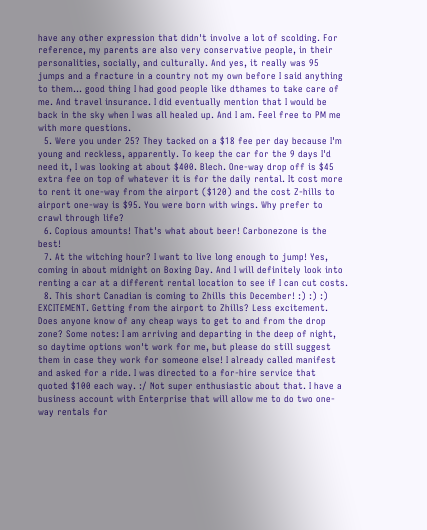have any other expression that didn't involve a lot of scolding. For reference, my parents are also very conservative people, in their personalities, socially, and culturally. And yes, it really was 95 jumps and a fracture in a country not my own before I said anything to them... good thing I had good people like dthames to take care of me. And travel insurance. I did eventually mention that I would be back in the sky when I was all healed up. And I am. Feel free to PM me with more questions.
  5. Were you under 25? They tacked on a $18 fee per day because I'm young and reckless, apparently. To keep the car for the 9 days I'd need it, I was looking at about $400. Blech. One-way drop off is $45 extra fee on top of whatever it is for the daily rental. It cost more to rent it one-way from the airport ($120) and the cost Z-hills to airport one-way is $95. You were born with wings. Why prefer to crawl through life?
  6. Copious amounts! That's what about beer! Carbonezone is the best!
  7. At the witching hour? I want to live long enough to jump! Yes, coming in about midnight on Boxing Day. And I will definitely look into renting a car at a different rental location to see if I can cut costs.
  8. This short Canadian is coming to Zhills this December! :) :) :) EXCITEMENT. Getting from the airport to Zhills? Less excitement. Does anyone know of any cheap ways to get to and from the drop zone? Some notes: I am arriving and departing in the deep of night, so daytime options won't work for me, but please do still suggest them in case they work for someone else! I already called manifest and asked for a ride. I was directed to a for-hire service that quoted $100 each way. :/ Not super enthusiastic about that. I have a business account with Enterprise that will allow me to do two one-way rentals for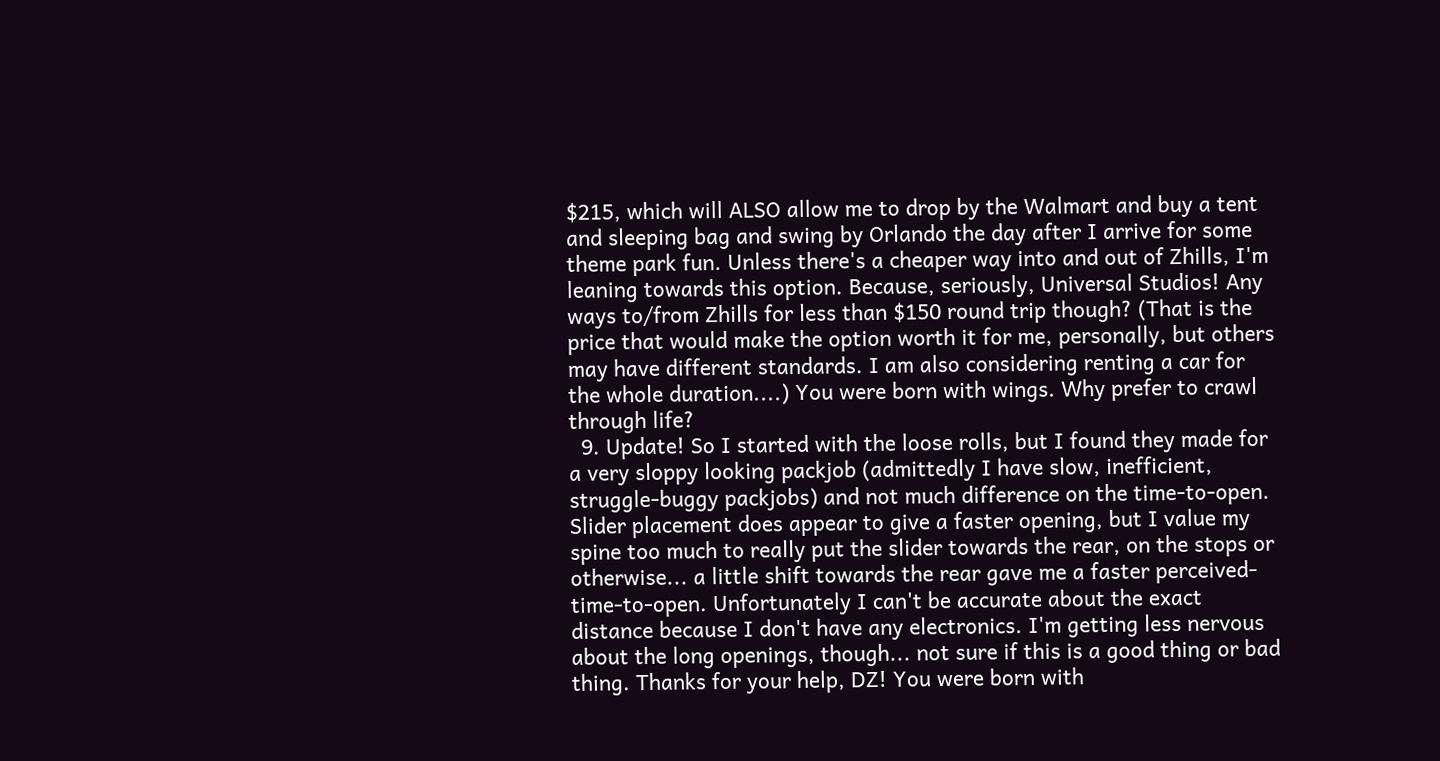$215, which will ALSO allow me to drop by the Walmart and buy a tent and sleeping bag and swing by Orlando the day after I arrive for some theme park fun. Unless there's a cheaper way into and out of Zhills, I'm leaning towards this option. Because, seriously, Universal Studios! Any ways to/from Zhills for less than $150 round trip though? (That is the price that would make the option worth it for me, personally, but others may have different standards. I am also considering renting a car for the whole duration....) You were born with wings. Why prefer to crawl through life?
  9. Update! So I started with the loose rolls, but I found they made for a very sloppy looking packjob (admittedly I have slow, inefficient, struggle-buggy packjobs) and not much difference on the time-to-open. Slider placement does appear to give a faster opening, but I value my spine too much to really put the slider towards the rear, on the stops or otherwise... a little shift towards the rear gave me a faster perceived-time-to-open. Unfortunately I can't be accurate about the exact distance because I don't have any electronics. I'm getting less nervous about the long openings, though... not sure if this is a good thing or bad thing. Thanks for your help, DZ! You were born with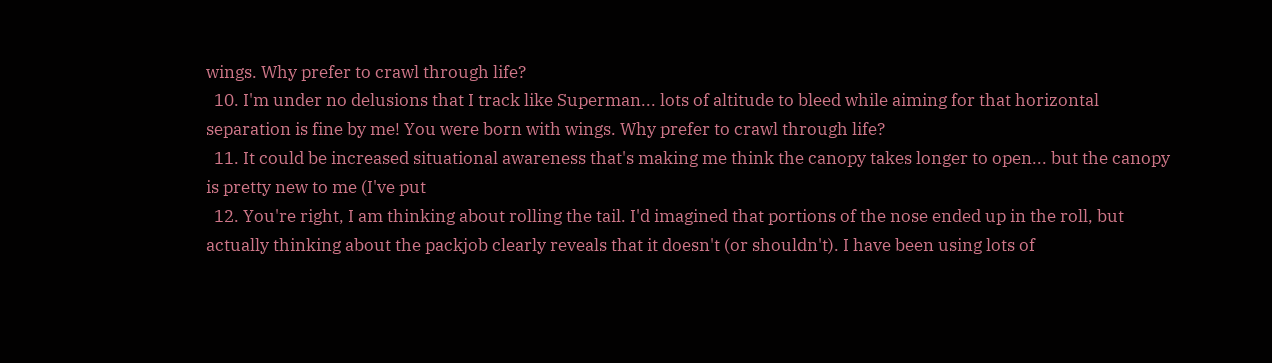wings. Why prefer to crawl through life?
  10. I'm under no delusions that I track like Superman... lots of altitude to bleed while aiming for that horizontal separation is fine by me! You were born with wings. Why prefer to crawl through life?
  11. It could be increased situational awareness that's making me think the canopy takes longer to open... but the canopy is pretty new to me (I've put
  12. You're right, I am thinking about rolling the tail. I'd imagined that portions of the nose ended up in the roll, but actually thinking about the packjob clearly reveals that it doesn't (or shouldn't). I have been using lots of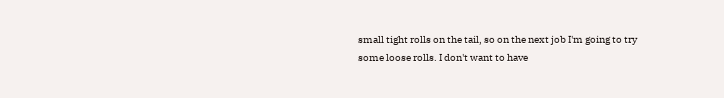small tight rolls on the tail, so on the next job I'm going to try some loose rolls. I don't want to have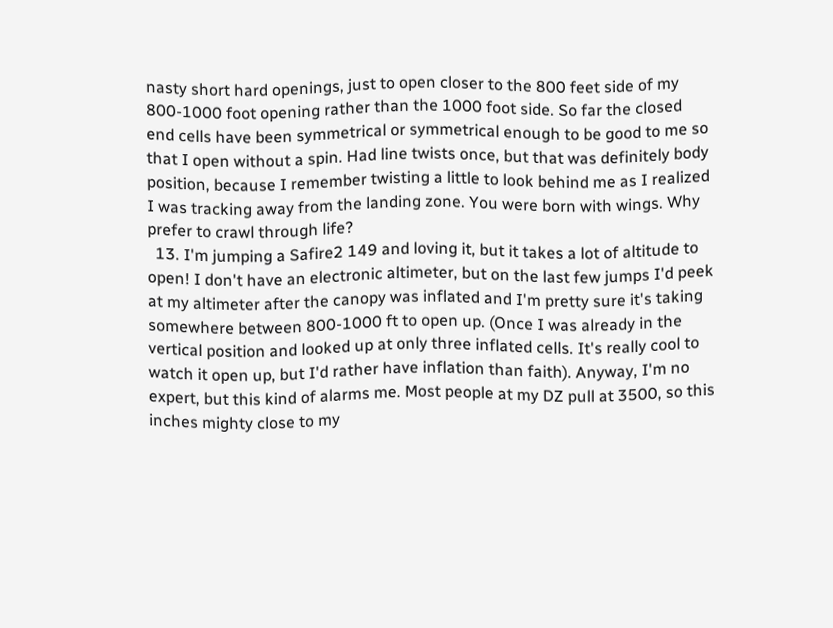nasty short hard openings, just to open closer to the 800 feet side of my 800-1000 foot opening rather than the 1000 foot side. So far the closed end cells have been symmetrical or symmetrical enough to be good to me so that I open without a spin. Had line twists once, but that was definitely body position, because I remember twisting a little to look behind me as I realized I was tracking away from the landing zone. You were born with wings. Why prefer to crawl through life?
  13. I'm jumping a Safire2 149 and loving it, but it takes a lot of altitude to open! I don't have an electronic altimeter, but on the last few jumps I'd peek at my altimeter after the canopy was inflated and I'm pretty sure it's taking somewhere between 800-1000 ft to open up. (Once I was already in the vertical position and looked up at only three inflated cells. It's really cool to watch it open up, but I'd rather have inflation than faith). Anyway, I'm no expert, but this kind of alarms me. Most people at my DZ pull at 3500, so this inches mighty close to my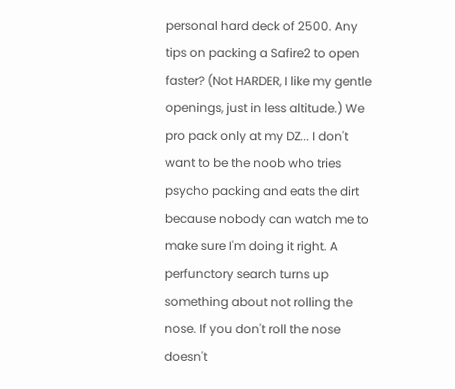personal hard deck of 2500. Any tips on packing a Safire2 to open faster? (Not HARDER, I like my gentle openings, just in less altitude.) We pro pack only at my DZ... I don't want to be the noob who tries psycho packing and eats the dirt because nobody can watch me to make sure I'm doing it right. A perfunctory search turns up something about not rolling the nose. If you don't roll the nose doesn't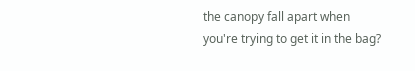the canopy fall apart when you're trying to get it in the bag?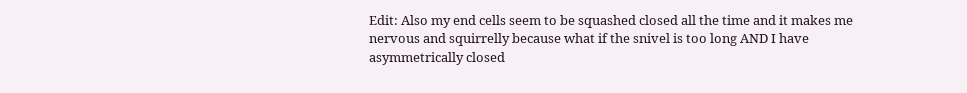Edit: Also my end cells seem to be squashed closed all the time and it makes me nervous and squirrelly because what if the snivel is too long AND I have asymmetrically closed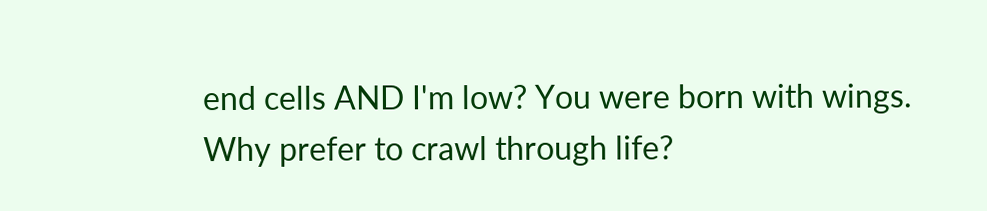end cells AND I'm low? You were born with wings. Why prefer to crawl through life?